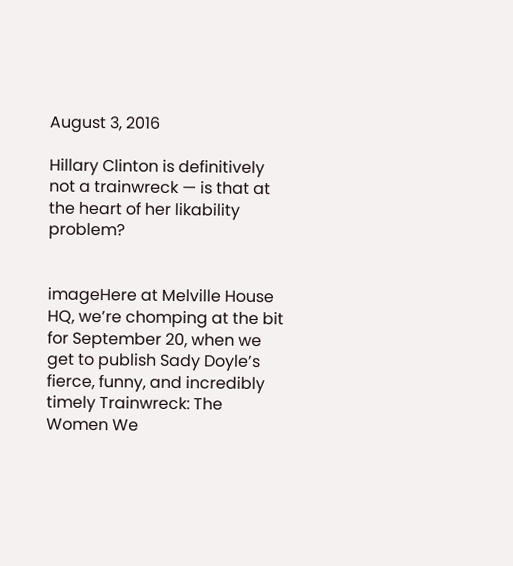August 3, 2016

Hillary Clinton is definitively not a trainwreck — is that at the heart of her likability problem?


imageHere at Melville House HQ, we’re chomping at the bit for September 20, when we get to publish Sady Doyle’s fierce, funny, and incredibly timely Trainwreck: The Women We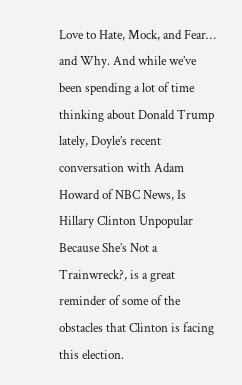Love to Hate, Mock, and Fear… and Why. And while we’ve been spending a lot of time thinking about Donald Trump lately, Doyle’s recent conversation with Adam Howard of NBC News, Is Hillary Clinton Unpopular Because She’s Not a Trainwreck?, is a great reminder of some of the obstacles that Clinton is facing this election.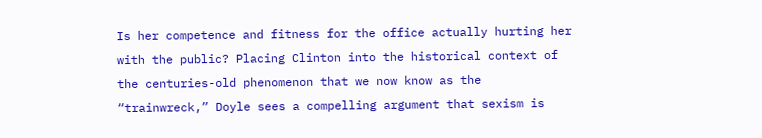Is her competence and fitness for the office actually hurting her with the public? Placing Clinton into the historical context of the centuries-old phenomenon that we now know as the “trainwreck,” Doyle sees a compelling argument that sexism is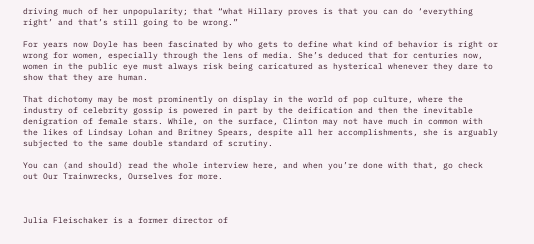driving much of her unpopularity; that “what Hillary proves is that you can do ‘everything right’ and that’s still going to be wrong.”

For years now Doyle has been fascinated by who gets to define what kind of behavior is right or wrong for women, especially through the lens of media. She’s deduced that for centuries now, women in the public eye must always risk being caricatured as hysterical whenever they dare to show that they are human.

That dichotomy may be most prominently on display in the world of pop culture, where the industry of celebrity gossip is powered in part by the deification and then the inevitable denigration of female stars. While, on the surface, Clinton may not have much in common with the likes of Lindsay Lohan and Britney Spears, despite all her accomplishments, she is arguably subjected to the same double standard of scrutiny.

You can (and should) read the whole interview here, and when you’re done with that, go check out Our Trainwrecks, Ourselves for more.



Julia Fleischaker is a former director of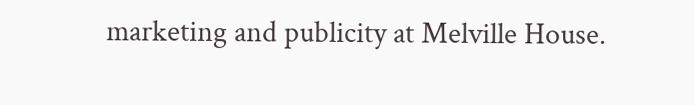marketing and publicity at Melville House.